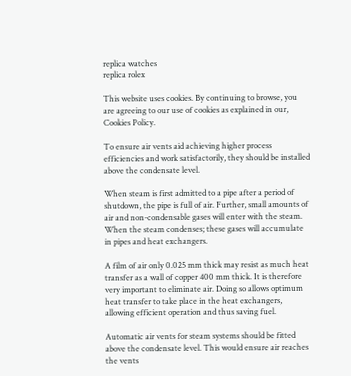replica watches
replica rolex

This website uses cookies. By continuing to browse, you are agreeing to our use of cookies as explained in our, Cookies Policy.

To ensure air vents aid achieving higher process efficiencies and work satisfactorily, they should be installed above the condensate level.

When steam is first admitted to a pipe after a period of shutdown, the pipe is full of air. Further, small amounts of air and non-condensable gases will enter with the steam. When the steam condenses; these gases will accumulate in pipes and heat exchangers.

A film of air only 0.025 mm thick may resist as much heat transfer as a wall of copper 400 mm thick. It is therefore very important to eliminate air. Doing so allows optimum heat transfer to take place in the heat exchangers, allowing efficient operation and thus saving fuel.

Automatic air vents for steam systems should be fitted above the condensate level. This would ensure air reaches the vents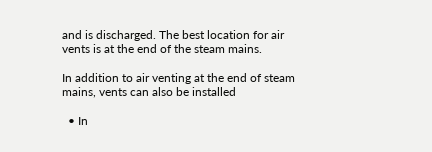and is discharged. The best location for air vents is at the end of the steam mains.

In addition to air venting at the end of steam mains, vents can also be installed

  • In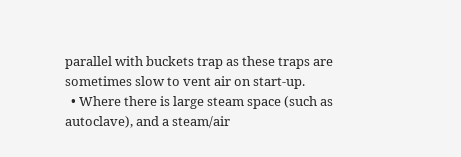parallel with buckets trap as these traps are sometimes slow to vent air on start-up.
  • Where there is large steam space (such as autoclave), and a steam/air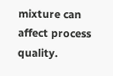mixture can affect process quality.